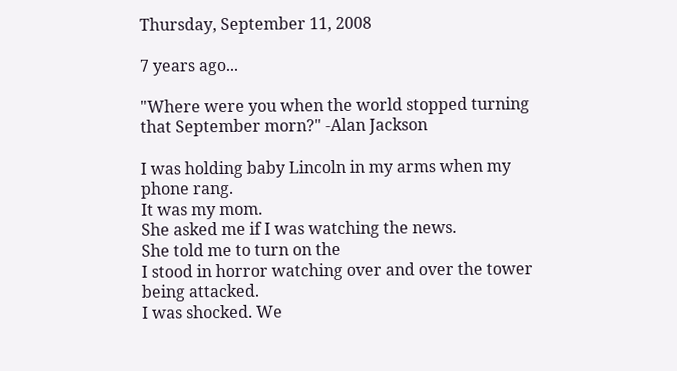Thursday, September 11, 2008

7 years ago...

"Where were you when the world stopped turning
that September morn?" -Alan Jackson

I was holding baby Lincoln in my arms when my phone rang.
It was my mom.
She asked me if I was watching the news.
She told me to turn on the
I stood in horror watching over and over the tower being attacked.
I was shocked. We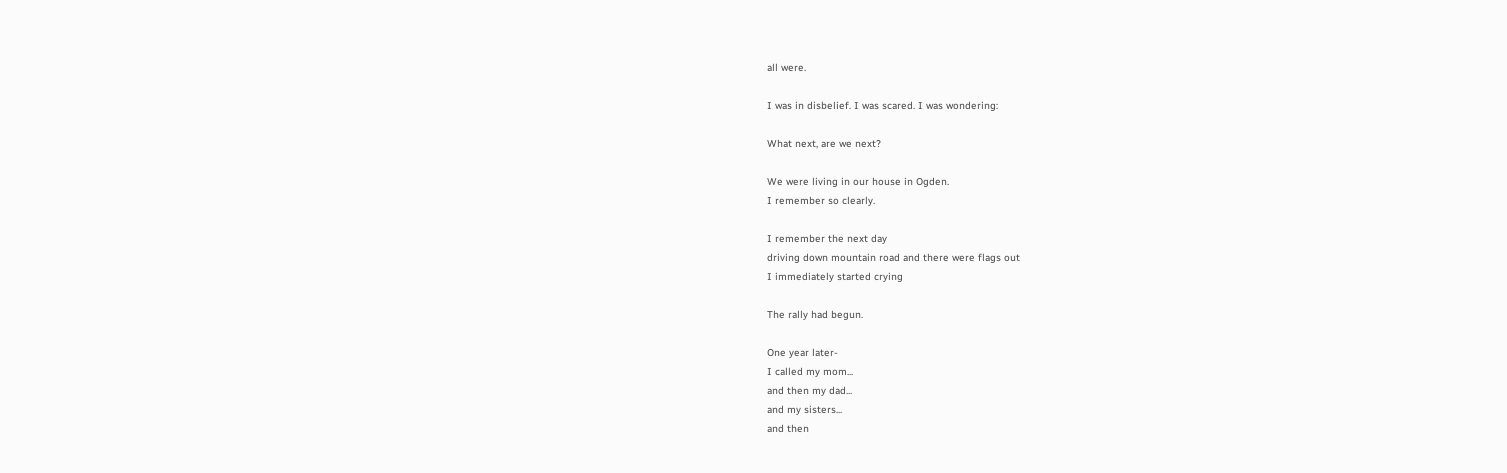all were.

I was in disbelief. I was scared. I was wondering:

What next, are we next?

We were living in our house in Ogden.
I remember so clearly.

I remember the next day
driving down mountain road and there were flags out
I immediately started crying

The rally had begun.

One year later-
I called my mom...
and then my dad...
and my sisters...
and then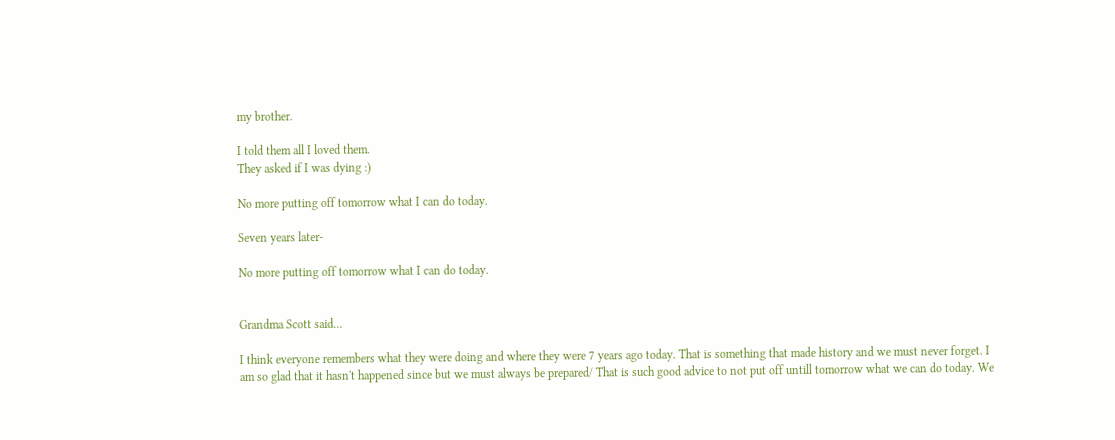my brother.

I told them all I loved them.
They asked if I was dying :)

No more putting off tomorrow what I can do today.

Seven years later-

No more putting off tomorrow what I can do today.


Grandma Scott said...

I think everyone remembers what they were doing and where they were 7 years ago today. That is something that made history and we must never forget. I am so glad that it hasn't happened since but we must always be prepared/ That is such good advice to not put off untill tomorrow what we can do today. We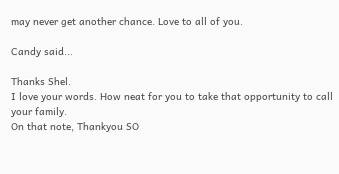may never get another chance. Love to all of you.

Candy said...

Thanks Shel.
I love your words. How neat for you to take that opportunity to call your family.
On that note, Thankyou SO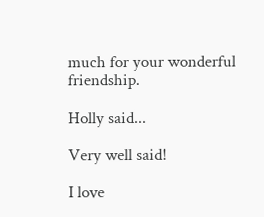much for your wonderful friendship.

Holly said...

Very well said!

I love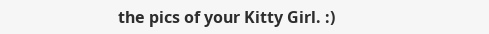the pics of your Kitty Girl. :)